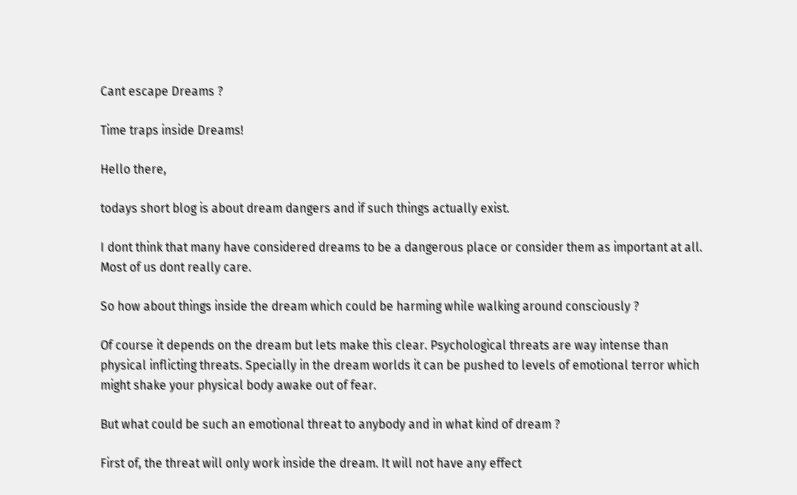Cant escape Dreams ?

Time traps inside Dreams!

Hello there,

todays short blog is about dream dangers and if such things actually exist.

I dont think that many have considered dreams to be a dangerous place or consider them as important at all. Most of us dont really care.

So how about things inside the dream which could be harming while walking around consciously ?

Of course it depends on the dream but lets make this clear. Psychological threats are way intense than physical inflicting threats. Specially in the dream worlds it can be pushed to levels of emotional terror which might shake your physical body awake out of fear.

But what could be such an emotional threat to anybody and in what kind of dream ?

First of, the threat will only work inside the dream. It will not have any effect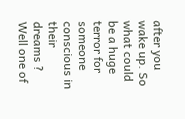after you wake up. So what could be a huge terror for someone conscious in their dreams ? Well one of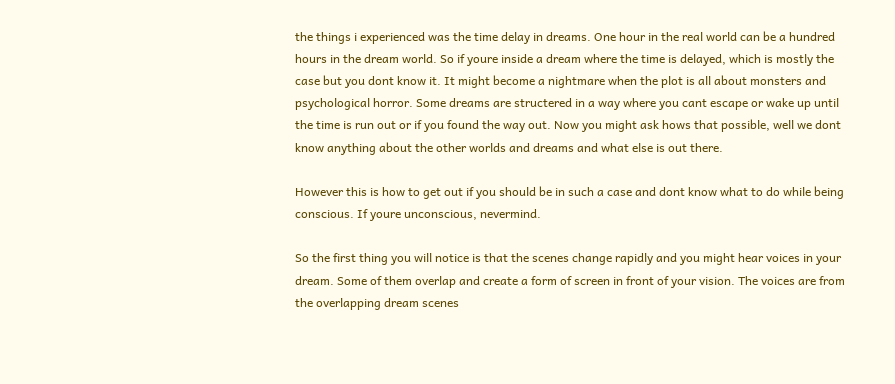the things i experienced was the time delay in dreams. One hour in the real world can be a hundred hours in the dream world. So if youre inside a dream where the time is delayed, which is mostly the case but you dont know it. It might become a nightmare when the plot is all about monsters and psychological horror. Some dreams are structered in a way where you cant escape or wake up until the time is run out or if you found the way out. Now you might ask hows that possible, well we dont know anything about the other worlds and dreams and what else is out there.

However this is how to get out if you should be in such a case and dont know what to do while being conscious. If youre unconscious, nevermind.

So the first thing you will notice is that the scenes change rapidly and you might hear voices in your dream. Some of them overlap and create a form of screen in front of your vision. The voices are from the overlapping dream scenes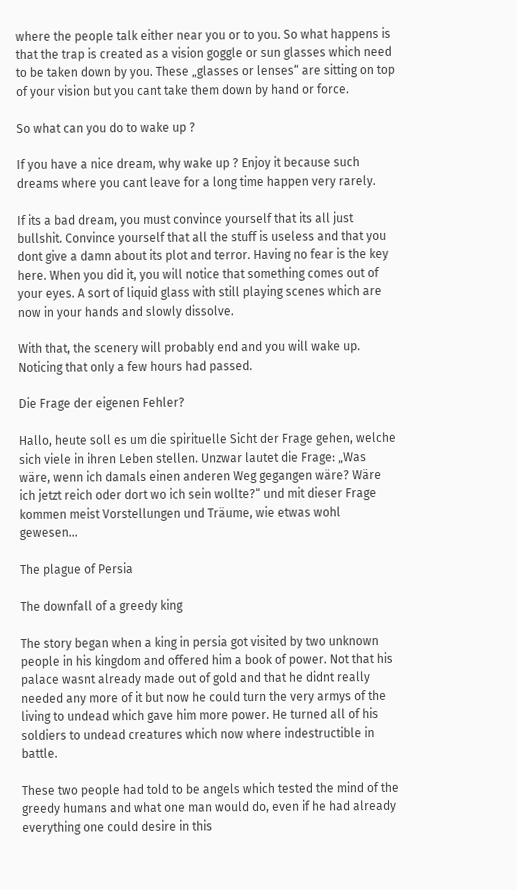where the people talk either near you or to you. So what happens is that the trap is created as a vision goggle or sun glasses which need to be taken down by you. These „glasses or lenses“ are sitting on top of your vision but you cant take them down by hand or force.

So what can you do to wake up ?

If you have a nice dream, why wake up ? Enjoy it because such dreams where you cant leave for a long time happen very rarely.

If its a bad dream, you must convince yourself that its all just bullshit. Convince yourself that all the stuff is useless and that you dont give a damn about its plot and terror. Having no fear is the key here. When you did it, you will notice that something comes out of your eyes. A sort of liquid glass with still playing scenes which are now in your hands and slowly dissolve.

With that, the scenery will probably end and you will wake up. Noticing that only a few hours had passed.

Die Frage der eigenen Fehler?

Hallo, heute soll es um die spirituelle Sicht der Frage gehen, welche sich viele in ihren Leben stellen. Unzwar lautet die Frage: „Was wäre, wenn ich damals einen anderen Weg gegangen wäre? Wäre ich jetzt reich oder dort wo ich sein wollte?“ und mit dieser Frage kommen meist Vorstellungen und Träume, wie etwas wohl gewesen…

The plague of Persia

The downfall of a greedy king

The story began when a king in persia got visited by two unknown people in his kingdom and offered him a book of power. Not that his palace wasnt already made out of gold and that he didnt really needed any more of it but now he could turn the very armys of the living to undead which gave him more power. He turned all of his soldiers to undead creatures which now where indestructible in battle.

These two people had told to be angels which tested the mind of the greedy humans and what one man would do, even if he had already everything one could desire in this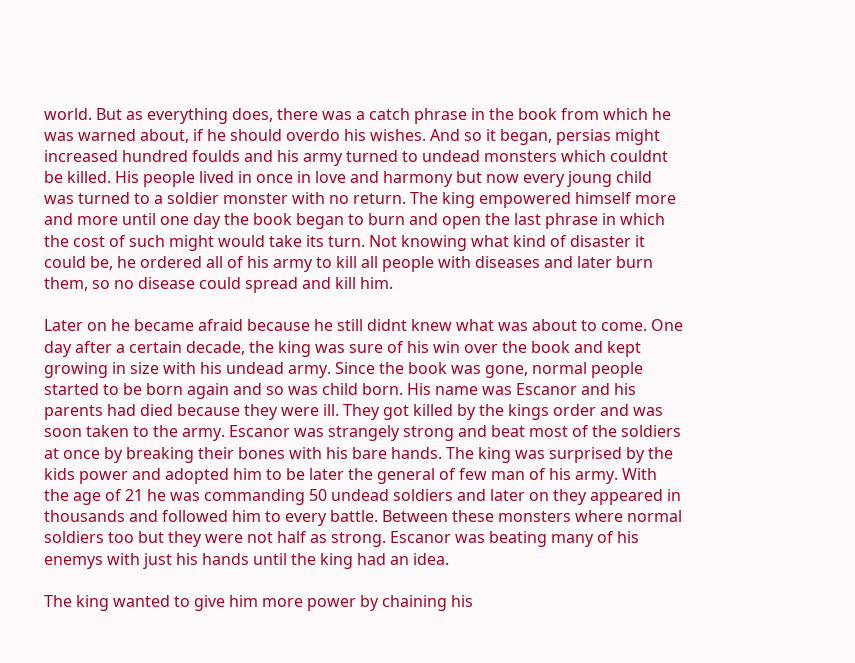world. But as everything does, there was a catch phrase in the book from which he was warned about, if he should overdo his wishes. And so it began, persias might increased hundred foulds and his army turned to undead monsters which couldnt be killed. His people lived in once in love and harmony but now every joung child was turned to a soldier monster with no return. The king empowered himself more and more until one day the book began to burn and open the last phrase in which the cost of such might would take its turn. Not knowing what kind of disaster it could be, he ordered all of his army to kill all people with diseases and later burn them, so no disease could spread and kill him.

Later on he became afraid because he still didnt knew what was about to come. One day after a certain decade, the king was sure of his win over the book and kept growing in size with his undead army. Since the book was gone, normal people started to be born again and so was child born. His name was Escanor and his parents had died because they were ill. They got killed by the kings order and was soon taken to the army. Escanor was strangely strong and beat most of the soldiers at once by breaking their bones with his bare hands. The king was surprised by the kids power and adopted him to be later the general of few man of his army. With the age of 21 he was commanding 50 undead soldiers and later on they appeared in thousands and followed him to every battle. Between these monsters where normal soldiers too but they were not half as strong. Escanor was beating many of his enemys with just his hands until the king had an idea.

The king wanted to give him more power by chaining his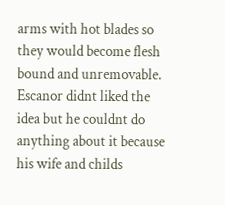arms with hot blades so they would become flesh bound and unremovable. Escanor didnt liked the idea but he couldnt do anything about it because his wife and childs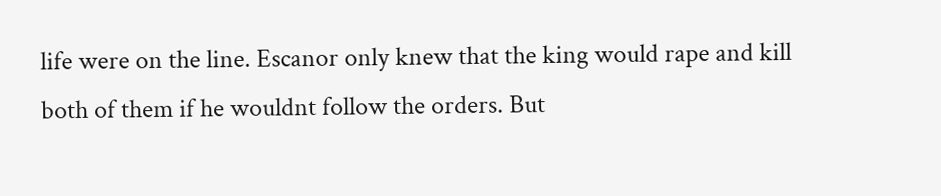life were on the line. Escanor only knew that the king would rape and kill both of them if he wouldnt follow the orders. But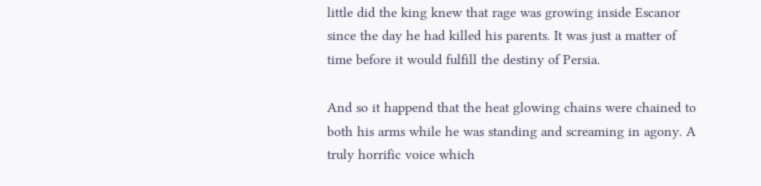little did the king knew that rage was growing inside Escanor since the day he had killed his parents. It was just a matter of time before it would fulfill the destiny of Persia.

And so it happend that the heat glowing chains were chained to both his arms while he was standing and screaming in agony. A truly horrific voice which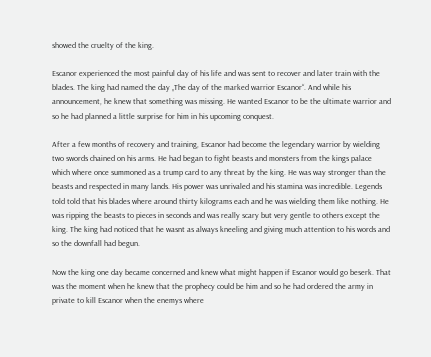showed the cruelty of the king.

Escanor experienced the most painful day of his life and was sent to recover and later train with the blades. The king had named the day „The day of the marked warrior Escanor“. And while his announcement, he knew that something was missing. He wanted Escanor to be the ultimate warrior and so he had planned a little surprise for him in his upcoming conquest.

After a few months of recovery and training, Escanor had become the legendary warrior by wielding two swords chained on his arms. He had began to fight beasts and monsters from the kings palace which where once summoned as a trump card to any threat by the king. He was way stronger than the beasts and respected in many lands. His power was unrivaled and his stamina was incredible. Legends told told that his blades where around thirty kilograms each and he was wielding them like nothing. He was ripping the beasts to pieces in seconds and was really scary but very gentle to others except the king. The king had noticed that he wasnt as always kneeling and giving much attention to his words and so the downfall had begun.

Now the king one day became concerned and knew what might happen if Escanor would go beserk. That was the moment when he knew that the prophecy could be him and so he had ordered the army in private to kill Escanor when the enemys where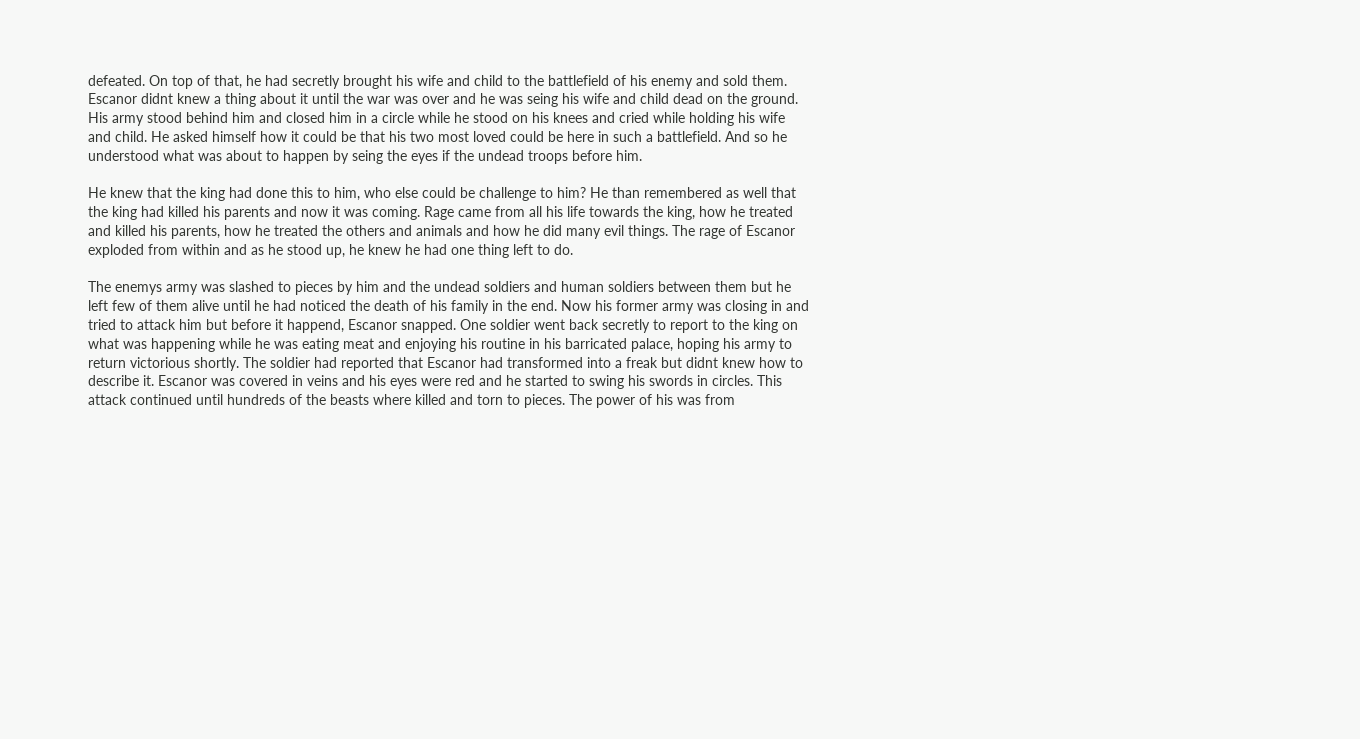defeated. On top of that, he had secretly brought his wife and child to the battlefield of his enemy and sold them. Escanor didnt knew a thing about it until the war was over and he was seing his wife and child dead on the ground. His army stood behind him and closed him in a circle while he stood on his knees and cried while holding his wife and child. He asked himself how it could be that his two most loved could be here in such a battlefield. And so he understood what was about to happen by seing the eyes if the undead troops before him.

He knew that the king had done this to him, who else could be challenge to him? He than remembered as well that the king had killed his parents and now it was coming. Rage came from all his life towards the king, how he treated and killed his parents, how he treated the others and animals and how he did many evil things. The rage of Escanor exploded from within and as he stood up, he knew he had one thing left to do.

The enemys army was slashed to pieces by him and the undead soldiers and human soldiers between them but he left few of them alive until he had noticed the death of his family in the end. Now his former army was closing in and tried to attack him but before it happend, Escanor snapped. One soldier went back secretly to report to the king on what was happening while he was eating meat and enjoying his routine in his barricated palace, hoping his army to return victorious shortly. The soldier had reported that Escanor had transformed into a freak but didnt knew how to describe it. Escanor was covered in veins and his eyes were red and he started to swing his swords in circles. This attack continued until hundreds of the beasts where killed and torn to pieces. The power of his was from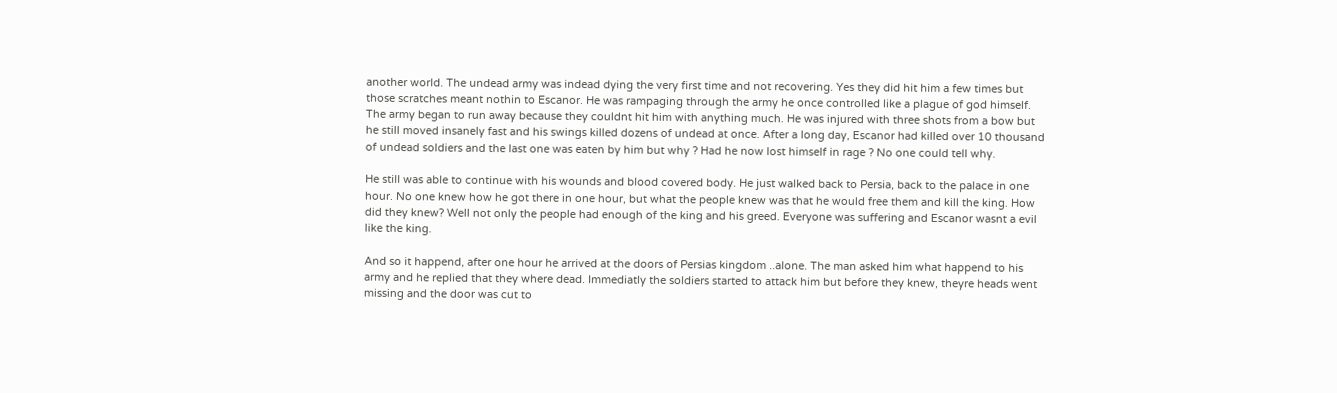another world. The undead army was indead dying the very first time and not recovering. Yes they did hit him a few times but those scratches meant nothin to Escanor. He was rampaging through the army he once controlled like a plague of god himself. The army began to run away because they couldnt hit him with anything much. He was injured with three shots from a bow but he still moved insanely fast and his swings killed dozens of undead at once. After a long day, Escanor had killed over 10 thousand of undead soldiers and the last one was eaten by him but why ? Had he now lost himself in rage ? No one could tell why.

He still was able to continue with his wounds and blood covered body. He just walked back to Persia, back to the palace in one hour. No one knew how he got there in one hour, but what the people knew was that he would free them and kill the king. How did they knew? Well not only the people had enough of the king and his greed. Everyone was suffering and Escanor wasnt a evil like the king.

And so it happend, after one hour he arrived at the doors of Persias kingdom ..alone. The man asked him what happend to his army and he replied that they where dead. Immediatly the soldiers started to attack him but before they knew, theyre heads went missing and the door was cut to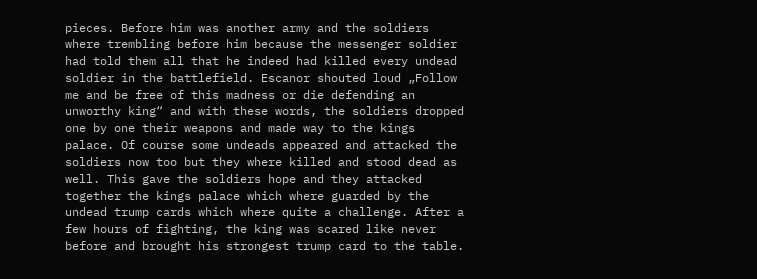pieces. Before him was another army and the soldiers where trembling before him because the messenger soldier had told them all that he indeed had killed every undead soldier in the battlefield. Escanor shouted loud „Follow me and be free of this madness or die defending an unworthy king“ and with these words, the soldiers dropped one by one their weapons and made way to the kings palace. Of course some undeads appeared and attacked the soldiers now too but they where killed and stood dead as well. This gave the soldiers hope and they attacked together the kings palace which where guarded by the undead trump cards which where quite a challenge. After a few hours of fighting, the king was scared like never before and brought his strongest trump card to the table.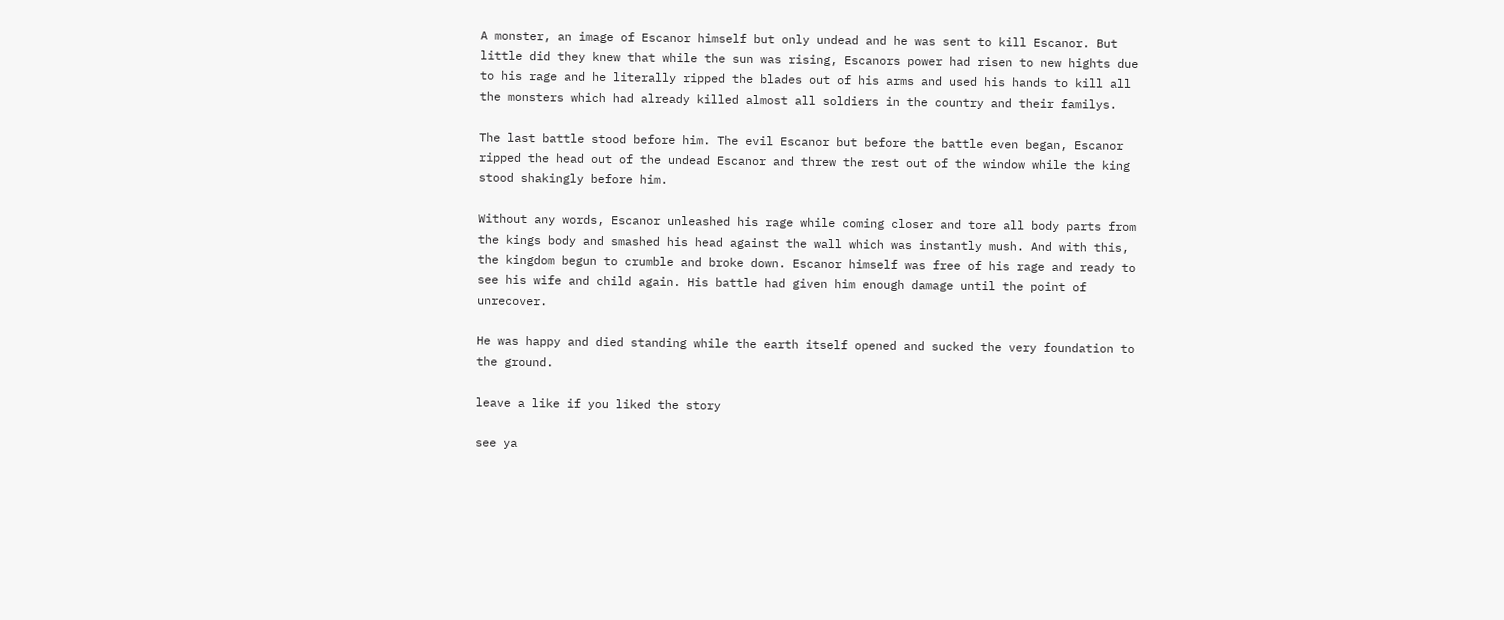A monster, an image of Escanor himself but only undead and he was sent to kill Escanor. But little did they knew that while the sun was rising, Escanors power had risen to new hights due to his rage and he literally ripped the blades out of his arms and used his hands to kill all the monsters which had already killed almost all soldiers in the country and their familys.

The last battle stood before him. The evil Escanor but before the battle even began, Escanor ripped the head out of the undead Escanor and threw the rest out of the window while the king stood shakingly before him.

Without any words, Escanor unleashed his rage while coming closer and tore all body parts from the kings body and smashed his head against the wall which was instantly mush. And with this, the kingdom begun to crumble and broke down. Escanor himself was free of his rage and ready to see his wife and child again. His battle had given him enough damage until the point of unrecover.

He was happy and died standing while the earth itself opened and sucked the very foundation to the ground.

leave a like if you liked the story

see ya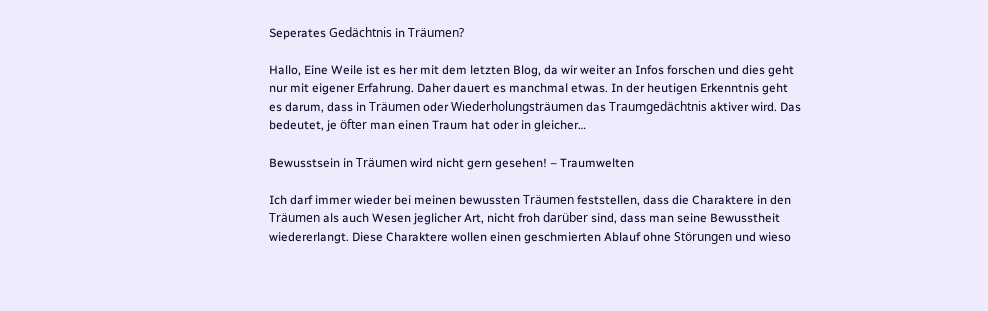Seperates Gedächtnis in Träumen?

Hallo, Eine Weile ist es her mit dem letzten Blog, da wir weiter an Infos forschen und dies geht nur mit eigener Erfahrung. Daher dauert es manchmal etwas. In der heutigen Erkenntnis geht es darum, dass in Träumen oder Wiederholungsträumen das Traumgedächtnis aktiver wird. Das bedeutet, je öfter man einen Traum hat oder in gleicher…

Bewusstsein in Träumen wird nicht gern gesehen! – Traumwelten

Ich darf immer wieder bei meinen bewussten Träumen feststellen, dass die Charaktere in den Träumen als auch Wesen jeglicher Art, nicht froh darüber sind, dass man seine Bewusstheit wiedererlangt. Diese Charaktere wollen einen geschmierten Ablauf ohne Störungen und wieso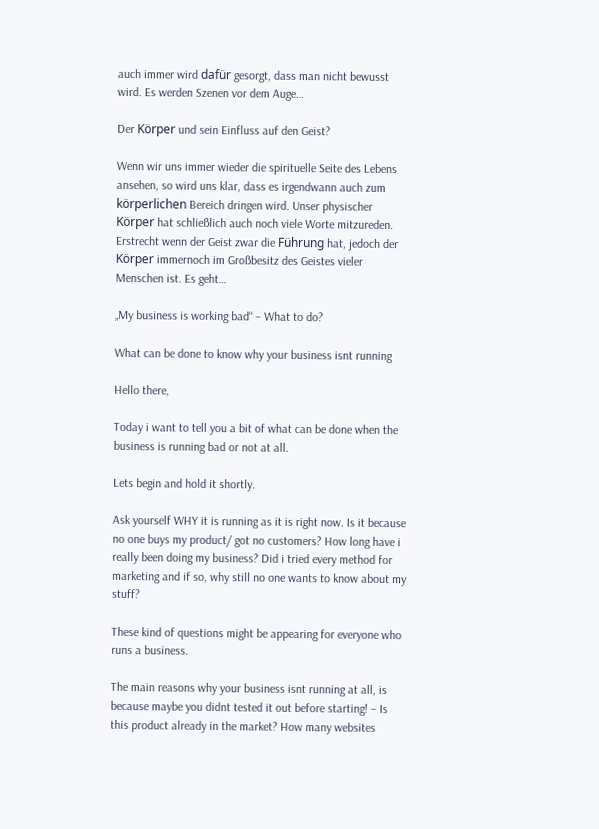auch immer wird dafür gesorgt, dass man nicht bewusst wird. Es werden Szenen vor dem Auge…

Der Körper und sein Einfluss auf den Geist?

Wenn wir uns immer wieder die spirituelle Seite des Lebens ansehen, so wird uns klar, dass es irgendwann auch zum körperlichen Bereich dringen wird. Unser physischer Körper hat schließlich auch noch viele Worte mitzureden. Erstrecht wenn der Geist zwar die Führung hat, jedoch der Körper immernoch im Großbesitz des Geistes vieler Menschen ist. Es geht…

„My business is working bad“ – What to do?

What can be done to know why your business isnt running

Hello there,

Today i want to tell you a bit of what can be done when the business is running bad or not at all.

Lets begin and hold it shortly.

Ask yourself WHY it is running as it is right now. Is it because no one buys my product/ got no customers? How long have i really been doing my business? Did i tried every method for marketing and if so, why still no one wants to know about my stuff?

These kind of questions might be appearing for everyone who runs a business.

The main reasons why your business isnt running at all, is because maybe you didnt tested it out before starting! – Is this product already in the market? How many websites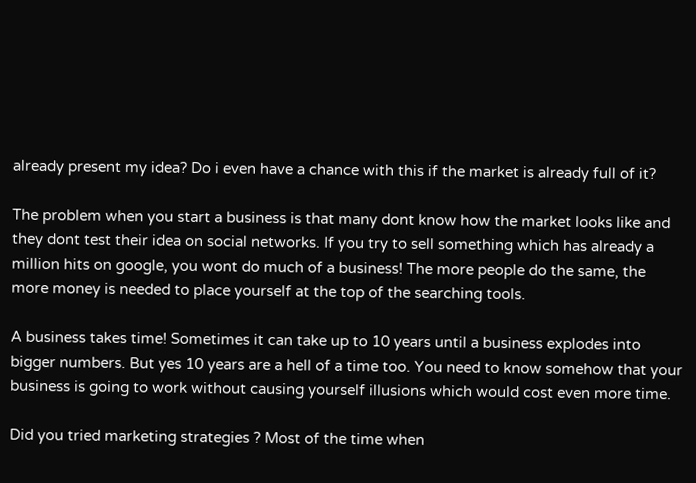already present my idea? Do i even have a chance with this if the market is already full of it?

The problem when you start a business is that many dont know how the market looks like and they dont test their idea on social networks. If you try to sell something which has already a million hits on google, you wont do much of a business! The more people do the same, the more money is needed to place yourself at the top of the searching tools.

A business takes time! Sometimes it can take up to 10 years until a business explodes into bigger numbers. But yes 10 years are a hell of a time too. You need to know somehow that your business is going to work without causing yourself illusions which would cost even more time.

Did you tried marketing strategies ? Most of the time when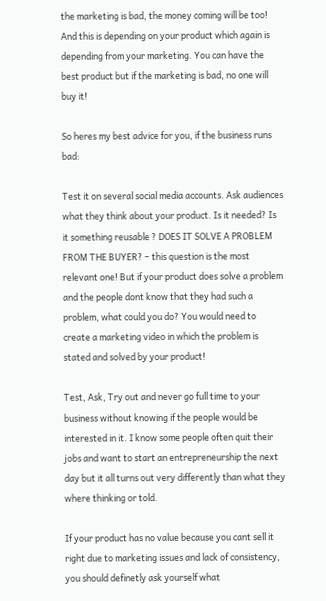the marketing is bad, the money coming will be too! And this is depending on your product which again is depending from your marketing. You can have the best product but if the marketing is bad, no one will buy it!

So heres my best advice for you, if the business runs bad:

Test it on several social media accounts. Ask audiences what they think about your product. Is it needed? Is it something reusable ? DOES IT SOLVE A PROBLEM FROM THE BUYER? – this question is the most relevant one! But if your product does solve a problem and the people dont know that they had such a problem, what could you do? You would need to create a marketing video in which the problem is stated and solved by your product!

Test, Ask, Try out and never go full time to your business without knowing if the people would be interested in it. I know some people often quit their jobs and want to start an entrepreneurship the next day but it all turns out very differently than what they where thinking or told.

If your product has no value because you cant sell it right due to marketing issues and lack of consistency, you should definetly ask yourself what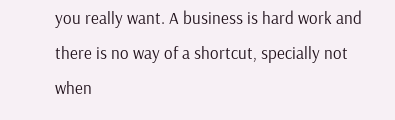you really want. A business is hard work and there is no way of a shortcut, specially not when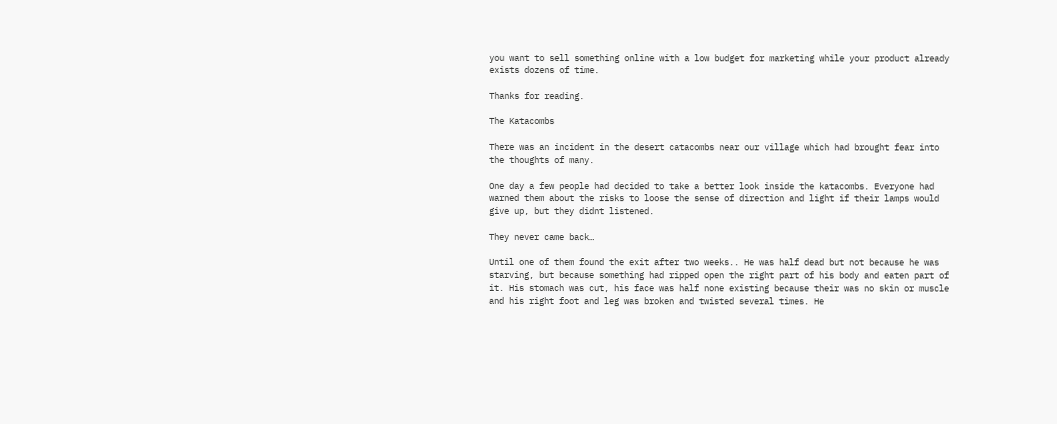you want to sell something online with a low budget for marketing while your product already exists dozens of time.

Thanks for reading.

The Katacombs

There was an incident in the desert catacombs near our village which had brought fear into the thoughts of many.

One day a few people had decided to take a better look inside the katacombs. Everyone had warned them about the risks to loose the sense of direction and light if their lamps would give up, but they didnt listened.

They never came back…

Until one of them found the exit after two weeks.. He was half dead but not because he was starving, but because something had ripped open the right part of his body and eaten part of it. His stomach was cut, his face was half none existing because their was no skin or muscle and his right foot and leg was broken and twisted several times. He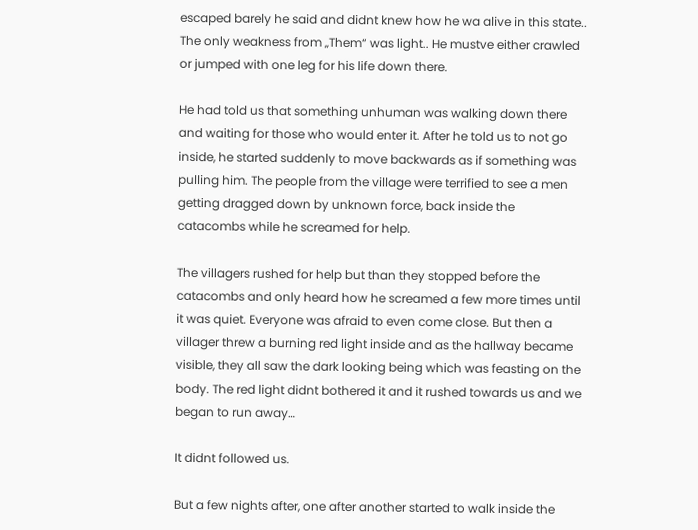escaped barely he said and didnt knew how he wa alive in this state.. The only weakness from „Them“ was light.. He mustve either crawled or jumped with one leg for his life down there.

He had told us that something unhuman was walking down there and waiting for those who would enter it. After he told us to not go inside, he started suddenly to move backwards as if something was pulling him. The people from the village were terrified to see a men getting dragged down by unknown force, back inside the catacombs while he screamed for help.

The villagers rushed for help but than they stopped before the catacombs and only heard how he screamed a few more times until it was quiet. Everyone was afraid to even come close. But then a villager threw a burning red light inside and as the hallway became visible, they all saw the dark looking being which was feasting on the body. The red light didnt bothered it and it rushed towards us and we began to run away…

It didnt followed us.

But a few nights after, one after another started to walk inside the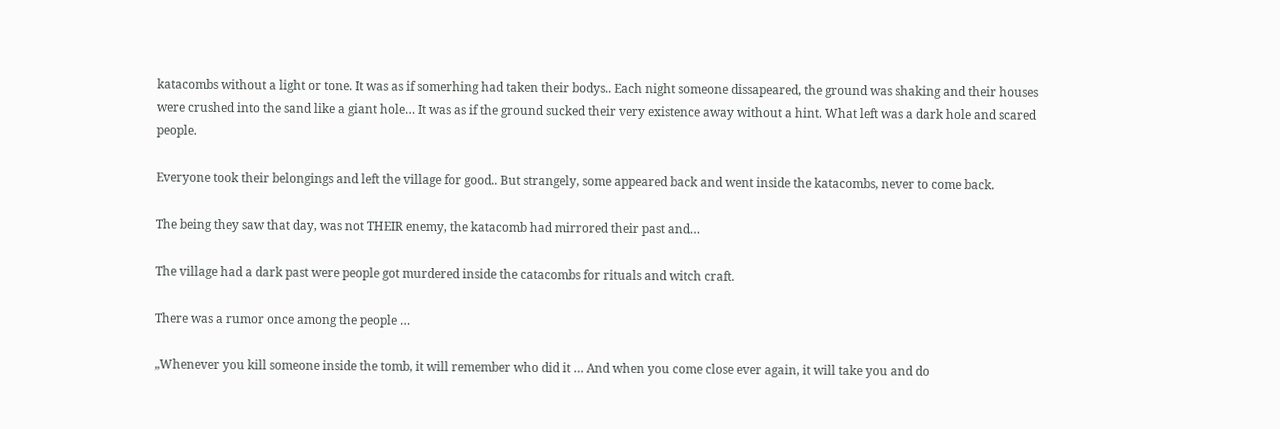katacombs without a light or tone. It was as if somerhing had taken their bodys.. Each night someone dissapeared, the ground was shaking and their houses were crushed into the sand like a giant hole… It was as if the ground sucked their very existence away without a hint. What left was a dark hole and scared people.

Everyone took their belongings and left the village for good.. But strangely, some appeared back and went inside the katacombs, never to come back.

The being they saw that day, was not THEIR enemy, the katacomb had mirrored their past and…

The village had a dark past were people got murdered inside the catacombs for rituals and witch craft.

There was a rumor once among the people …

„Whenever you kill someone inside the tomb, it will remember who did it … And when you come close ever again, it will take you and do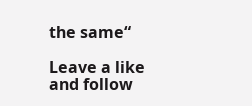the same“

Leave a like and follow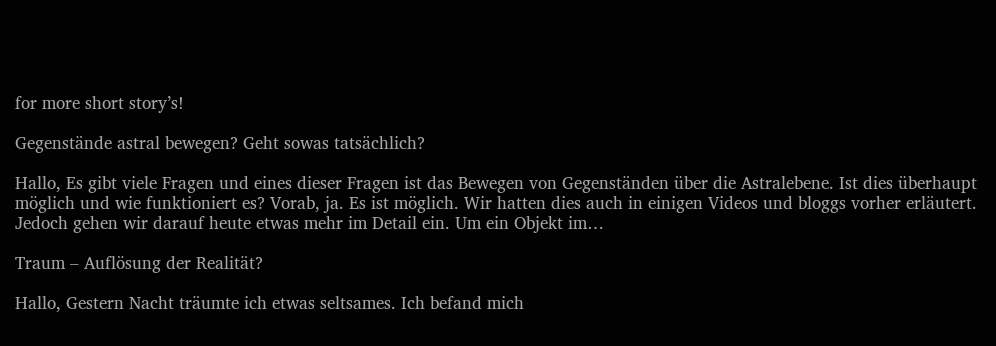for more short story’s!

Gegenstände astral bewegen? Geht sowas tatsächlich?

Hallo, Es gibt viele Fragen und eines dieser Fragen ist das Bewegen von Gegenständen über die Astralebene. Ist dies überhaupt möglich und wie funktioniert es? Vorab, ja. Es ist möglich. Wir hatten dies auch in einigen Videos und bloggs vorher erläutert. Jedoch gehen wir darauf heute etwas mehr im Detail ein. Um ein Objekt im…

Traum – Auflösung der Realität?

Hallo, Gestern Nacht träumte ich etwas seltsames. Ich befand mich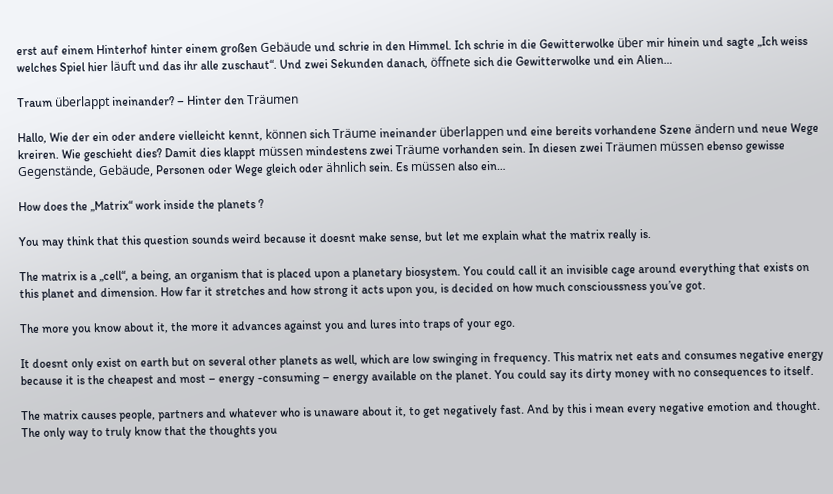erst auf einem Hinterhof hinter einem großen Gebäude und schrie in den Himmel. Ich schrie in die Gewitterwolke über mir hinein und sagte „Ich weiss welches Spiel hier läuft und das ihr alle zuschaut“. Und zwei Sekunden danach, öffnete sich die Gewitterwolke und ein Alien…

Traum überlappt ineinander? – Hinter den Träumen

Hallo, Wie der ein oder andere vielleicht kennt, können sich Träume ineinander überlappen und eine bereits vorhandene Szene ändern und neue Wege kreiren. Wie geschieht dies? Damit dies klappt müssen mindestens zwei Träume vorhanden sein. In diesen zwei Träumen müssen ebenso gewisse Gegenstände, Gebäude, Personen oder Wege gleich oder ähnlich sein. Es müssen also ein…

How does the „Matrix“ work inside the planets ?

You may think that this question sounds weird because it doesnt make sense, but let me explain what the matrix really is.

The matrix is a „cell“, a being, an organism that is placed upon a planetary biosystem. You could call it an invisible cage around everything that exists on this planet and dimension. How far it stretches and how strong it acts upon you, is decided on how much conscioussness you’ve got.

The more you know about it, the more it advances against you and lures into traps of your ego.

It doesnt only exist on earth but on several other planets as well, which are low swinging in frequency. This matrix net eats and consumes negative energy because it is the cheapest and most – energy -consuming – energy available on the planet. You could say its dirty money with no consequences to itself.

The matrix causes people, partners and whatever who is unaware about it, to get negatively fast. And by this i mean every negative emotion and thought. The only way to truly know that the thoughts you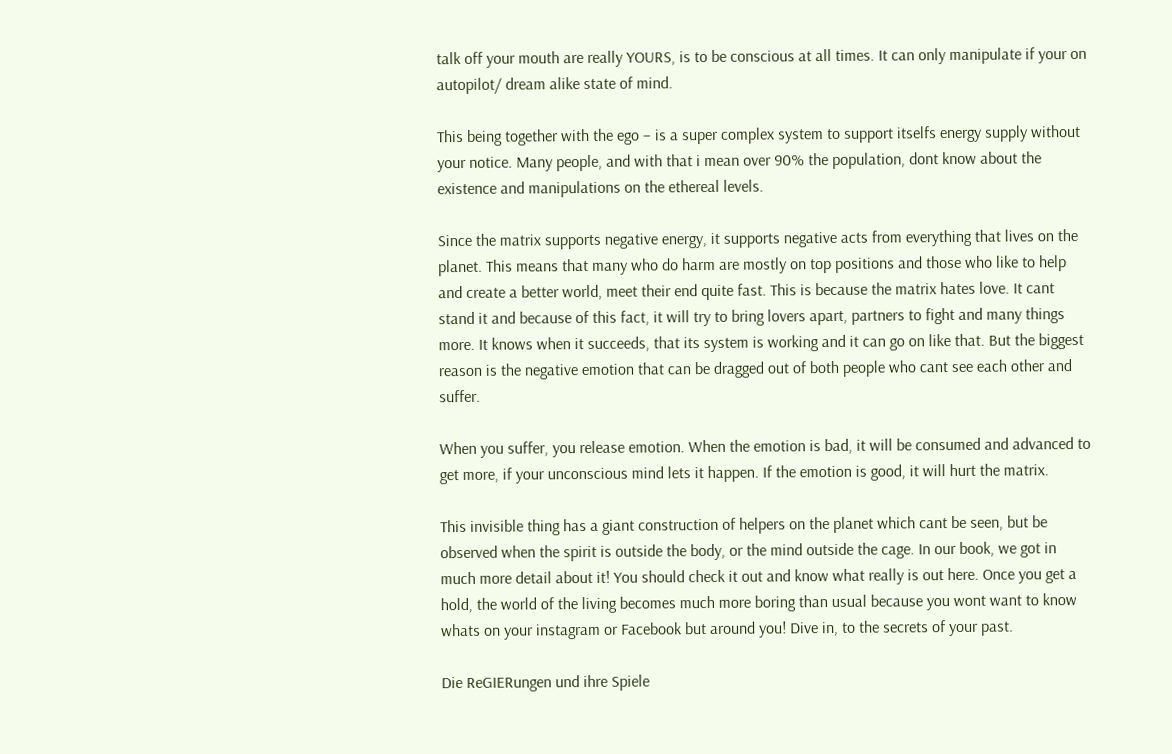talk off your mouth are really YOURS, is to be conscious at all times. It can only manipulate if your on autopilot/ dream alike state of mind.

This being together with the ego – is a super complex system to support itselfs energy supply without your notice. Many people, and with that i mean over 90% the population, dont know about the existence and manipulations on the ethereal levels.

Since the matrix supports negative energy, it supports negative acts from everything that lives on the planet. This means that many who do harm are mostly on top positions and those who like to help and create a better world, meet their end quite fast. This is because the matrix hates love. It cant stand it and because of this fact, it will try to bring lovers apart, partners to fight and many things more. It knows when it succeeds, that its system is working and it can go on like that. But the biggest reason is the negative emotion that can be dragged out of both people who cant see each other and suffer.

When you suffer, you release emotion. When the emotion is bad, it will be consumed and advanced to get more, if your unconscious mind lets it happen. If the emotion is good, it will hurt the matrix.

This invisible thing has a giant construction of helpers on the planet which cant be seen, but be observed when the spirit is outside the body, or the mind outside the cage. In our book, we got in much more detail about it! You should check it out and know what really is out here. Once you get a hold, the world of the living becomes much more boring than usual because you wont want to know whats on your instagram or Facebook but around you! Dive in, to the secrets of your past.

Die ReGIERungen und ihre Spiele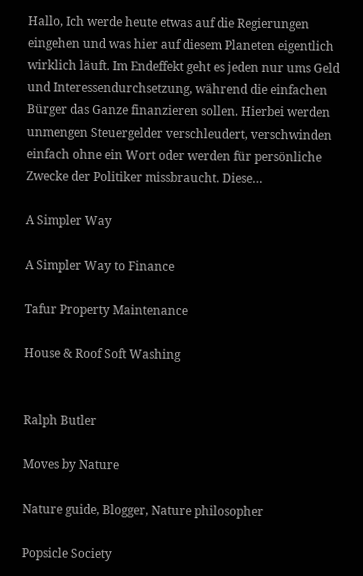Hallo, Ich werde heute etwas auf die Regierungen eingehen und was hier auf diesem Planeten eigentlich wirklich läuft. Im Endeffekt geht es jeden nur ums Geld und Interessendurchsetzung, während die einfachen Bürger das Ganze finanzieren sollen. Hierbei werden unmengen Steuergelder verschleudert, verschwinden einfach ohne ein Wort oder werden für persönliche Zwecke der Politiker missbraucht. Diese…

A Simpler Way

A Simpler Way to Finance

Tafur Property Maintenance

House & Roof Soft Washing


Ralph Butler

Moves by Nature

Nature guide, Blogger, Nature philosopher

Popsicle Society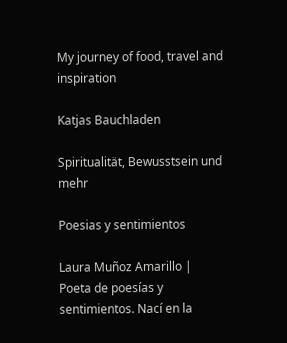My journey of food, travel and inspiration

Katjas Bauchladen

Spiritualität, Bewusstsein und mehr

Poesias y sentimientos

Laura Muñoz Amarillo | Poeta de poesías y sentimientos. Nací en la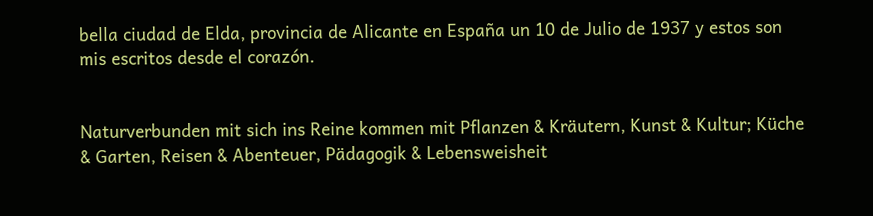bella ciudad de Elda, provincia de Alicante en España un 10 de Julio de 1937 y estos son mis escritos desde el corazón.


Naturverbunden mit sich ins Reine kommen mit Pflanzen & Kräutern, Kunst & Kultur; Küche & Garten, Reisen & Abenteuer, Pädagogik & Lebensweisheit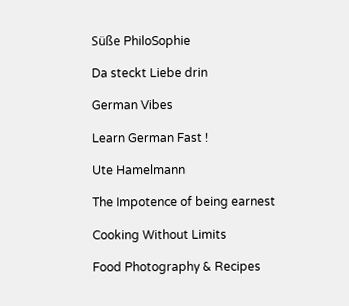Süße PhiloSophie

Da steckt Liebe drin

German Vibes

Learn German Fast !

Ute Hamelmann

The Impotence of being earnest

Cooking Without Limits

Food Photography & Recipes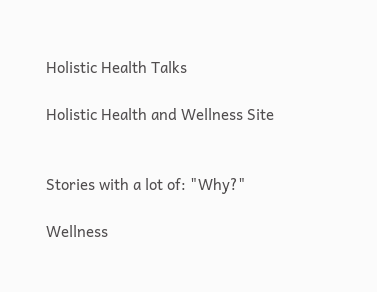Holistic Health Talks

Holistic Health and Wellness Site


Stories with a lot of: "Why?"

Wellness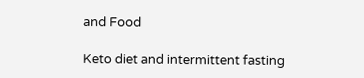and Food

Keto diet and intermittent fasting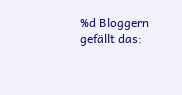%d Bloggern gefällt das: